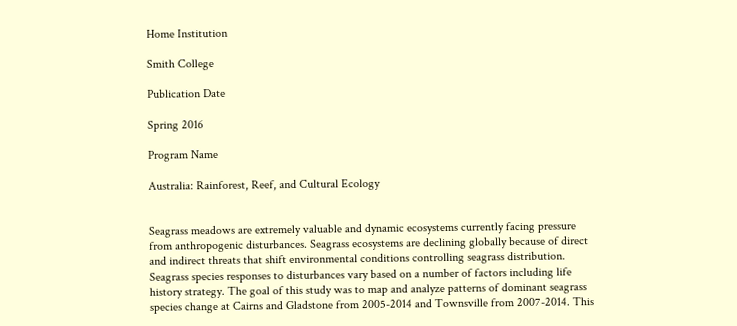Home Institution

Smith College

Publication Date

Spring 2016

Program Name

Australia: Rainforest, Reef, and Cultural Ecology


Seagrass meadows are extremely valuable and dynamic ecosystems currently facing pressure from anthropogenic disturbances. Seagrass ecosystems are declining globally because of direct and indirect threats that shift environmental conditions controlling seagrass distribution. Seagrass species responses to disturbances vary based on a number of factors including life history strategy. The goal of this study was to map and analyze patterns of dominant seagrass species change at Cairns and Gladstone from 2005-2014 and Townsville from 2007-2014. This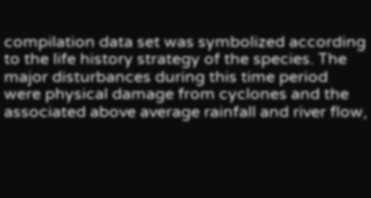compilation data set was symbolized according to the life history strategy of the species. The major disturbances during this time period were physical damage from cyclones and the associated above average rainfall and river flow,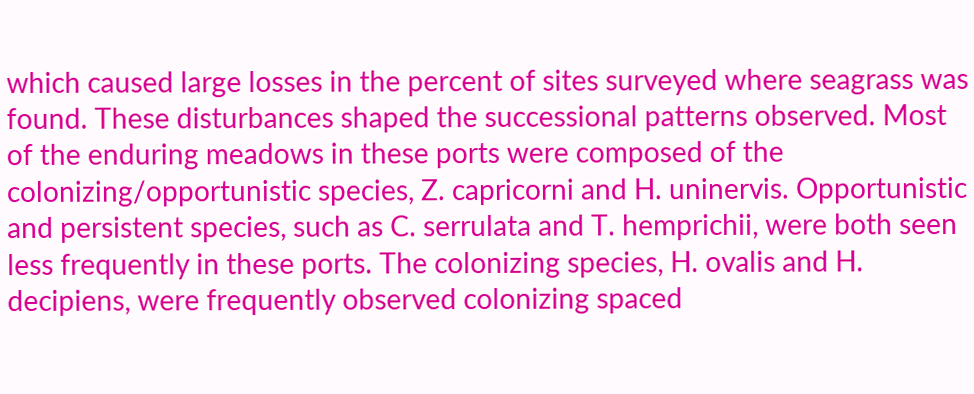which caused large losses in the percent of sites surveyed where seagrass was found. These disturbances shaped the successional patterns observed. Most of the enduring meadows in these ports were composed of the colonizing/opportunistic species, Z. capricorni and H. uninervis. Opportunistic and persistent species, such as C. serrulata and T. hemprichii, were both seen less frequently in these ports. The colonizing species, H. ovalis and H. decipiens, were frequently observed colonizing spaced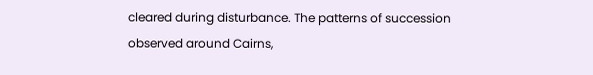cleared during disturbance. The patterns of succession observed around Cairns,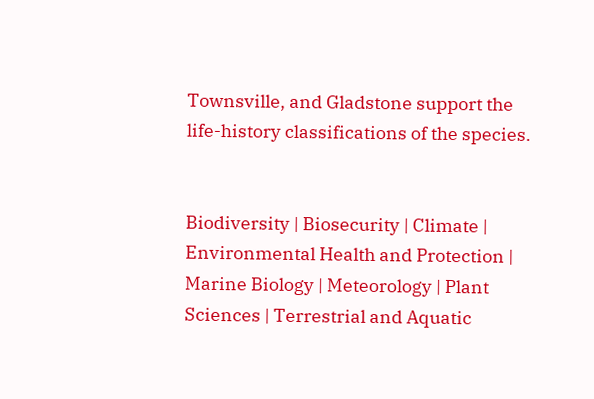Townsville, and Gladstone support the life-history classifications of the species.


Biodiversity | Biosecurity | Climate | Environmental Health and Protection | Marine Biology | Meteorology | Plant Sciences | Terrestrial and Aquatic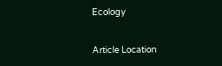Ecology


Article Location